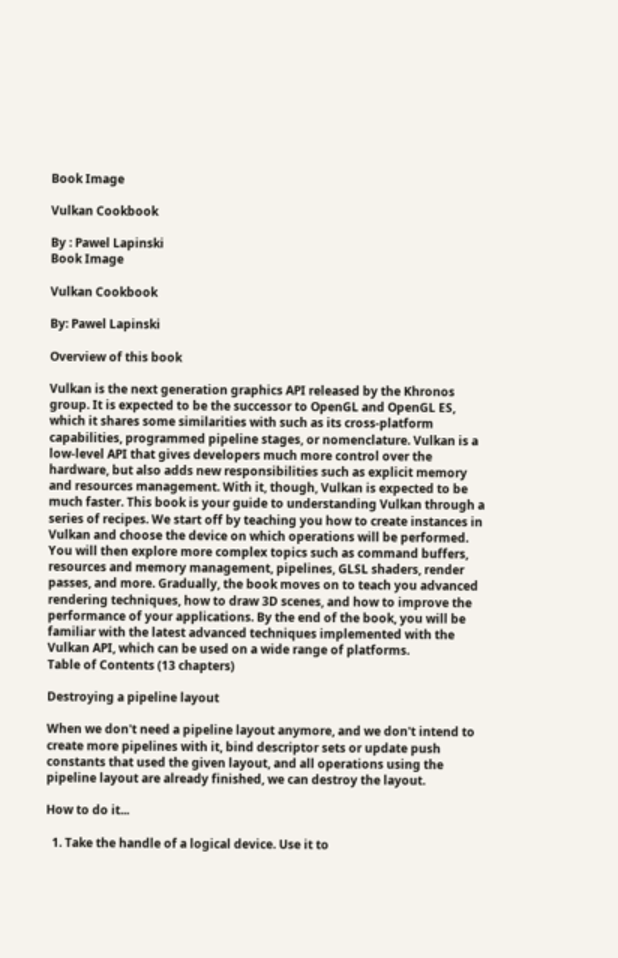Book Image

Vulkan Cookbook

By : Pawel Lapinski
Book Image

Vulkan Cookbook

By: Pawel Lapinski

Overview of this book

Vulkan is the next generation graphics API released by the Khronos group. It is expected to be the successor to OpenGL and OpenGL ES, which it shares some similarities with such as its cross-platform capabilities, programmed pipeline stages, or nomenclature. Vulkan is a low-level API that gives developers much more control over the hardware, but also adds new responsibilities such as explicit memory and resources management. With it, though, Vulkan is expected to be much faster. This book is your guide to understanding Vulkan through a series of recipes. We start off by teaching you how to create instances in Vulkan and choose the device on which operations will be performed. You will then explore more complex topics such as command buffers, resources and memory management, pipelines, GLSL shaders, render passes, and more. Gradually, the book moves on to teach you advanced rendering techniques, how to draw 3D scenes, and how to improve the performance of your applications. By the end of the book, you will be familiar with the latest advanced techniques implemented with the Vulkan API, which can be used on a wide range of platforms.
Table of Contents (13 chapters)

Destroying a pipeline layout

When we don't need a pipeline layout anymore, and we don't intend to create more pipelines with it, bind descriptor sets or update push constants that used the given layout, and all operations using the pipeline layout are already finished, we can destroy the layout.

How to do it...

  1. Take the handle of a logical device. Use it to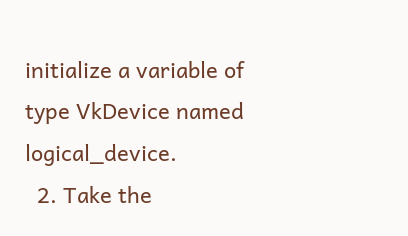initialize a variable of type VkDevice named logical_device.
  2. Take the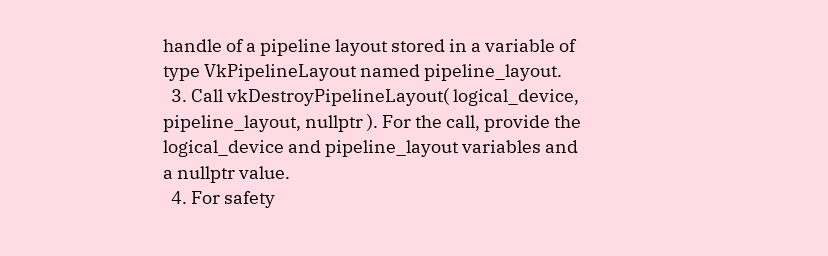handle of a pipeline layout stored in a variable of type VkPipelineLayout named pipeline_layout.
  3. Call vkDestroyPipelineLayout( logical_device, pipeline_layout, nullptr ). For the call, provide the logical_device and pipeline_layout variables and a nullptr value.
  4. For safety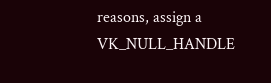reasons, assign a VK_NULL_HANDLE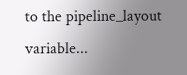to the pipeline_layout variable...